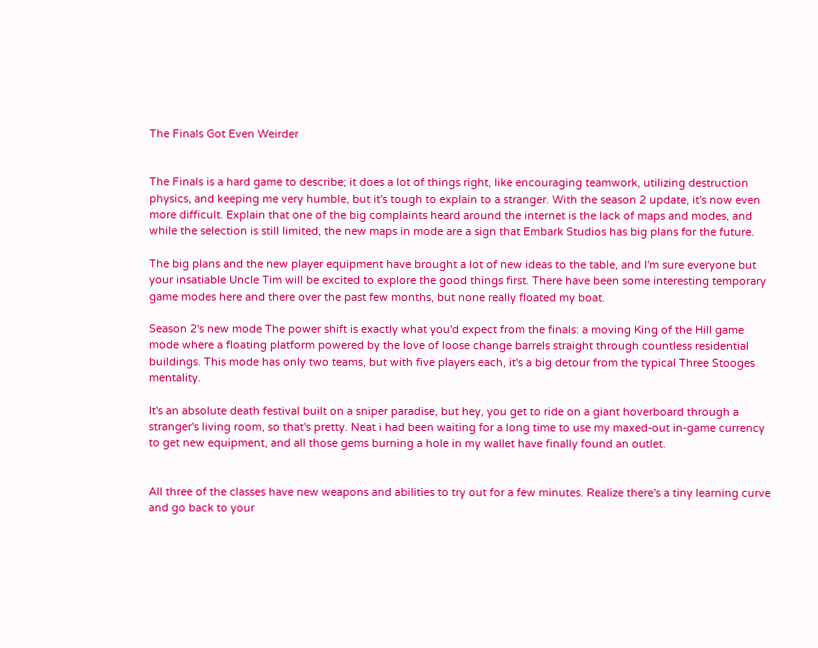The Finals Got Even Weirder


The Finals is a hard game to describe; it does a lot of things right, like encouraging teamwork, utilizing destruction physics, and keeping me very humble, but it's tough to explain to a stranger. With the season 2 update, it's now even more difficult. Explain that one of the big complaints heard around the internet is the lack of maps and modes, and while the selection is still limited, the new maps in mode are a sign that Embark Studios has big plans for the future.

The big plans and the new player equipment have brought a lot of new ideas to the table, and I'm sure everyone but your insatiable Uncle Tim will be excited to explore the good things first. There have been some interesting temporary game modes here and there over the past few months, but none really floated my boat.

Season 2's new mode The power shift is exactly what you'd expect from the finals: a moving King of the Hill game mode where a floating platform powered by the love of loose change barrels straight through countless residential buildings. This mode has only two teams, but with five players each, it's a big detour from the typical Three Stooges mentality.

It's an absolute death festival built on a sniper paradise, but hey, you get to ride on a giant hoverboard through a stranger's living room, so that's pretty. Neat i had been waiting for a long time to use my maxed-out in-game currency to get new equipment, and all those gems burning a hole in my wallet have finally found an outlet.


All three of the classes have new weapons and abilities to try out for a few minutes. Realize there's a tiny learning curve and go back to your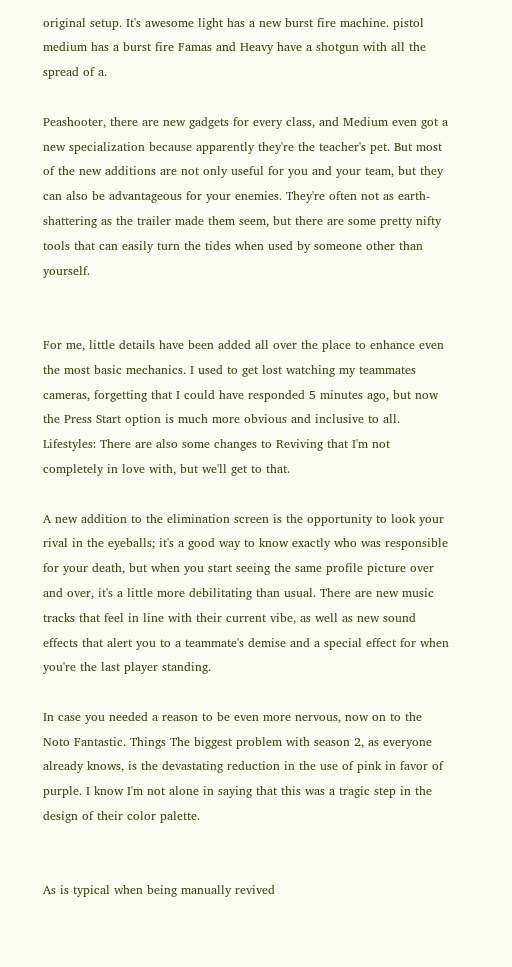original setup. It's awesome light has a new burst fire machine. pistol medium has a burst fire Famas and Heavy have a shotgun with all the spread of a.

Peashooter, there are new gadgets for every class, and Medium even got a new specialization because apparently they're the teacher's pet. But most of the new additions are not only useful for you and your team, but they can also be advantageous for your enemies. They're often not as earth-shattering as the trailer made them seem, but there are some pretty nifty tools that can easily turn the tides when used by someone other than yourself.


For me, little details have been added all over the place to enhance even the most basic mechanics. I used to get lost watching my teammates cameras, forgetting that I could have responded 5 minutes ago, but now the Press Start option is much more obvious and inclusive to all. Lifestyles: There are also some changes to Reviving that I'm not completely in love with, but we'll get to that.

A new addition to the elimination screen is the opportunity to look your rival in the eyeballs; it's a good way to know exactly who was responsible for your death, but when you start seeing the same profile picture over and over, it's a little more debilitating than usual. There are new music tracks that feel in line with their current vibe, as well as new sound effects that alert you to a teammate's demise and a special effect for when you're the last player standing.

In case you needed a reason to be even more nervous, now on to the Noto Fantastic. Things The biggest problem with season 2, as everyone already knows, is the devastating reduction in the use of pink in favor of purple. I know I'm not alone in saying that this was a tragic step in the design of their color palette.


As is typical when being manually revived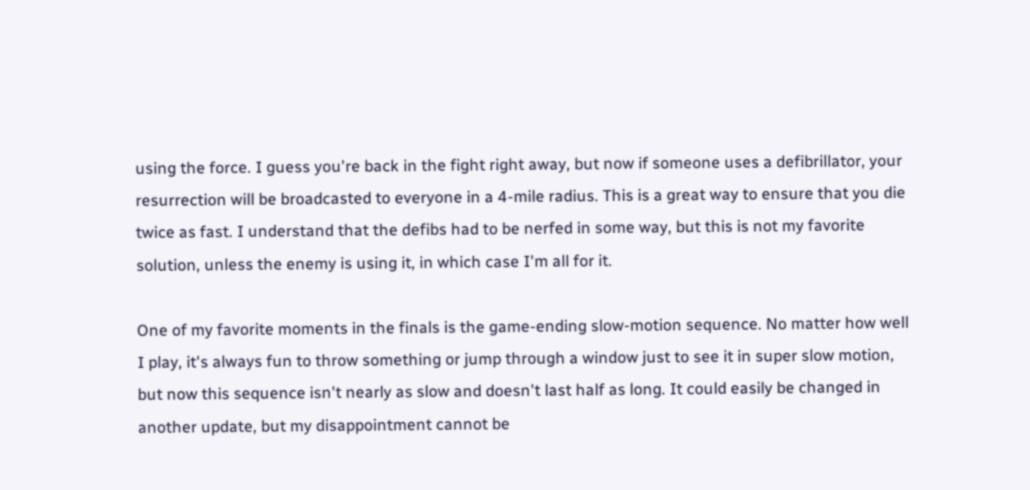using the force. I guess you're back in the fight right away, but now if someone uses a defibrillator, your resurrection will be broadcasted to everyone in a 4-mile radius. This is a great way to ensure that you die twice as fast. I understand that the defibs had to be nerfed in some way, but this is not my favorite solution, unless the enemy is using it, in which case I'm all for it.

One of my favorite moments in the finals is the game-ending slow-motion sequence. No matter how well I play, it's always fun to throw something or jump through a window just to see it in super slow motion, but now this sequence isn't nearly as slow and doesn't last half as long. It could easily be changed in another update, but my disappointment cannot be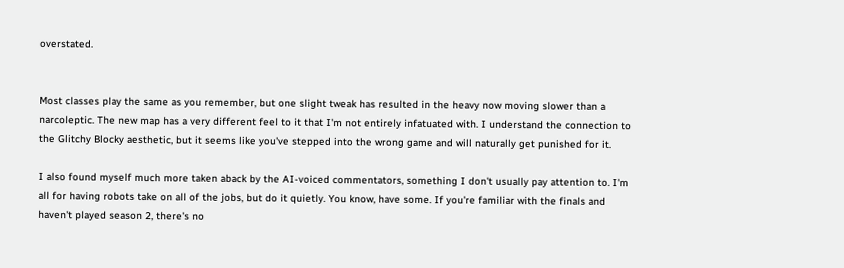overstated.


Most classes play the same as you remember, but one slight tweak has resulted in the heavy now moving slower than a narcoleptic. The new map has a very different feel to it that I'm not entirely infatuated with. I understand the connection to the Glitchy Blocky aesthetic, but it seems like you've stepped into the wrong game and will naturally get punished for it.

I also found myself much more taken aback by the AI-voiced commentators, something I don't usually pay attention to. I'm all for having robots take on all of the jobs, but do it quietly. You know, have some. If you're familiar with the finals and haven't played season 2, there's no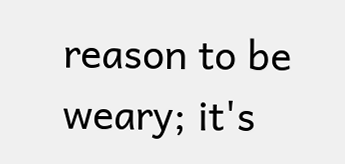reason to be weary; it's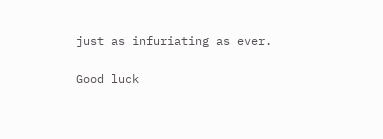just as infuriating as ever.

Good luck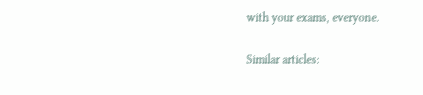with your exams, everyone.

Similar articles: